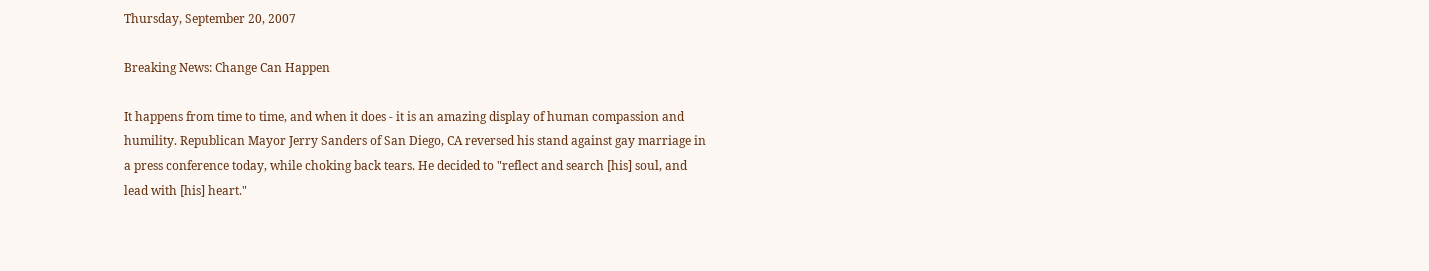Thursday, September 20, 2007

Breaking News: Change Can Happen

It happens from time to time, and when it does - it is an amazing display of human compassion and humility. Republican Mayor Jerry Sanders of San Diego, CA reversed his stand against gay marriage in a press conference today, while choking back tears. He decided to "reflect and search [his] soul, and lead with [his] heart."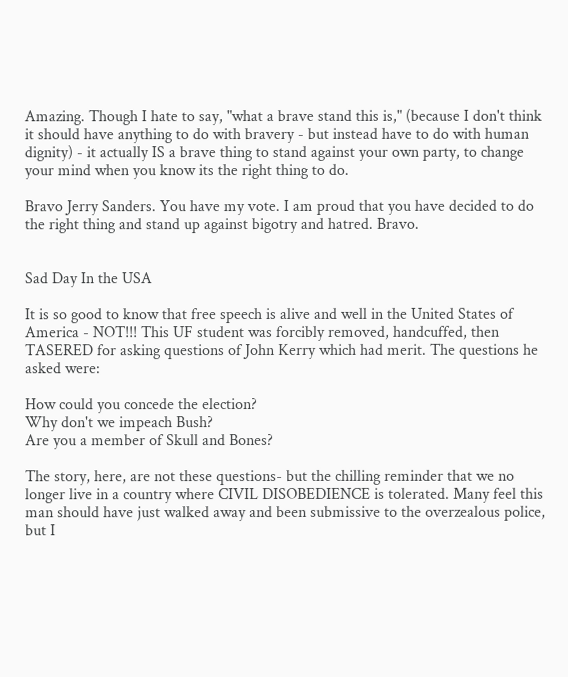Amazing. Though I hate to say, "what a brave stand this is," (because I don't think it should have anything to do with bravery - but instead have to do with human dignity) - it actually IS a brave thing to stand against your own party, to change your mind when you know its the right thing to do.

Bravo Jerry Sanders. You have my vote. I am proud that you have decided to do the right thing and stand up against bigotry and hatred. Bravo.


Sad Day In the USA

It is so good to know that free speech is alive and well in the United States of America - NOT!!! This UF student was forcibly removed, handcuffed, then TASERED for asking questions of John Kerry which had merit. The questions he asked were:

How could you concede the election?
Why don't we impeach Bush?
Are you a member of Skull and Bones?

The story, here, are not these questions- but the chilling reminder that we no longer live in a country where CIVIL DISOBEDIENCE is tolerated. Many feel this man should have just walked away and been submissive to the overzealous police, but I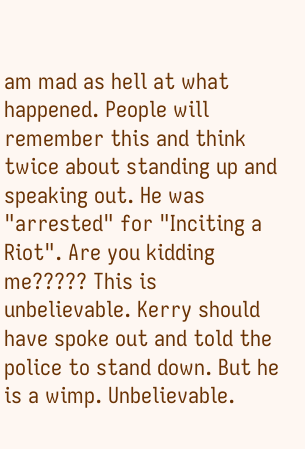am mad as hell at what happened. People will remember this and think twice about standing up and speaking out. He was "arrested" for "Inciting a Riot". Are you kidding me????? This is unbelievable. Kerry should have spoke out and told the police to stand down. But he is a wimp. Unbelievable.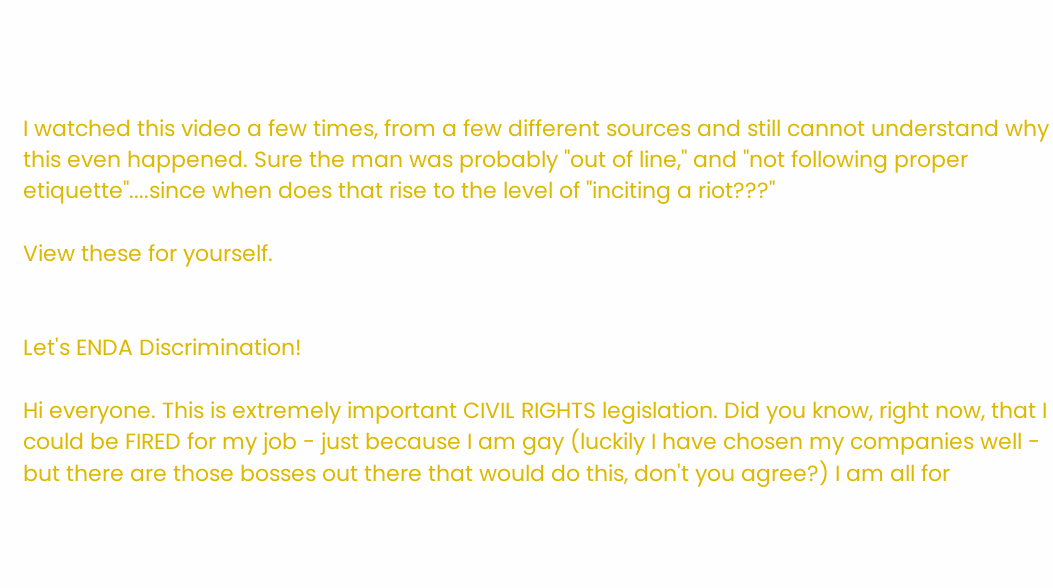I watched this video a few times, from a few different sources and still cannot understand why this even happened. Sure the man was probably "out of line," and "not following proper etiquette"....since when does that rise to the level of "inciting a riot???"

View these for yourself.


Let's ENDA Discrimination!

Hi everyone. This is extremely important CIVIL RIGHTS legislation. Did you know, right now, that I could be FIRED for my job - just because I am gay (luckily I have chosen my companies well - but there are those bosses out there that would do this, don't you agree?) I am all for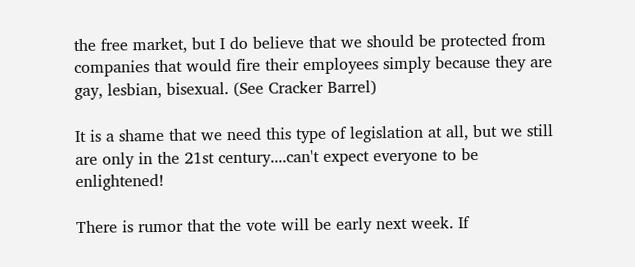the free market, but I do believe that we should be protected from companies that would fire their employees simply because they are gay, lesbian, bisexual. (See Cracker Barrel)

It is a shame that we need this type of legislation at all, but we still are only in the 21st century....can't expect everyone to be enlightened!

There is rumor that the vote will be early next week. If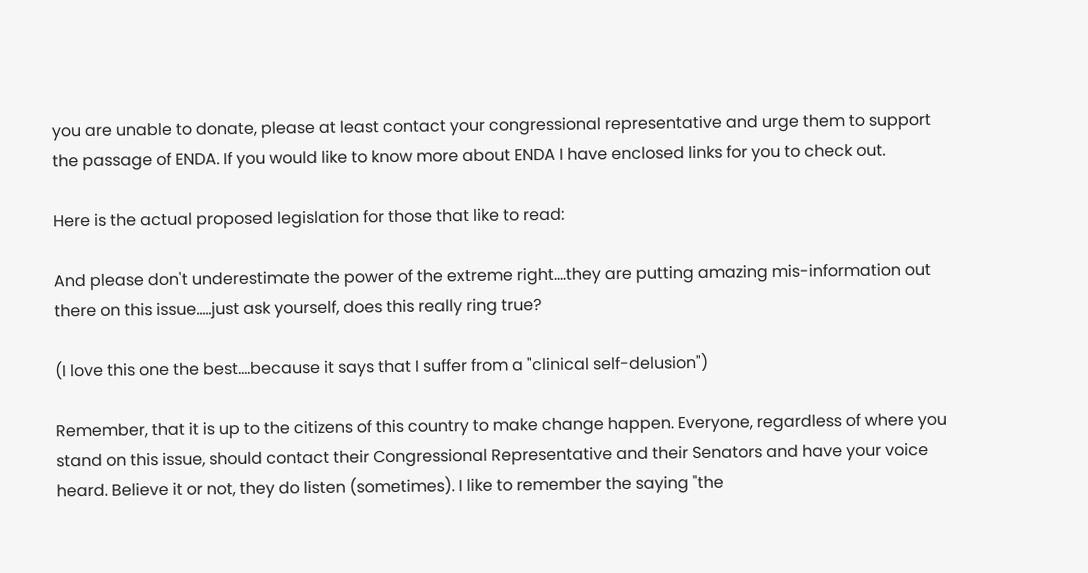you are unable to donate, please at least contact your congressional representative and urge them to support the passage of ENDA. If you would like to know more about ENDA I have enclosed links for you to check out.

Here is the actual proposed legislation for those that like to read:

And please don't underestimate the power of the extreme right....they are putting amazing mis-information out there on this issue.....just ask yourself, does this really ring true?

(I love this one the best....because it says that I suffer from a "clinical self-delusion")

Remember, that it is up to the citizens of this country to make change happen. Everyone, regardless of where you stand on this issue, should contact their Congressional Representative and their Senators and have your voice heard. Believe it or not, they do listen (sometimes). I like to remember the saying "the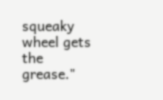squeaky wheel gets the grease."